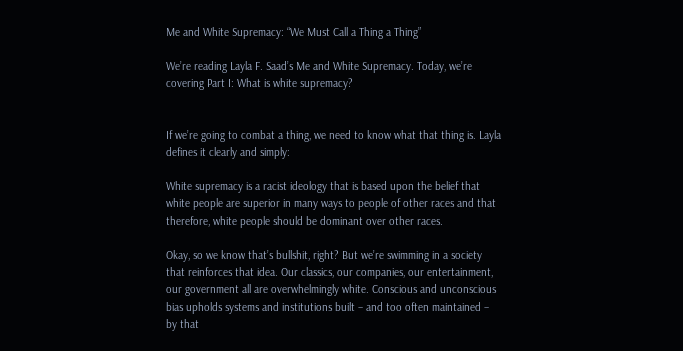Me and White Supremacy: “We Must Call a Thing a Thing”

We’re reading Layla F. Saad’s Me and White Supremacy. Today, we’re covering Part I: What is white supremacy?


If we’re going to combat a thing, we need to know what that thing is. Layla defines it clearly and simply:

White supremacy is a racist ideology that is based upon the belief that white people are superior in many ways to people of other races and that therefore, white people should be dominant over other races.

Okay, so we know that’s bullshit, right? But we’re swimming in a society that reinforces that idea. Our classics, our companies, our entertainment, our government all are overwhelmingly white. Conscious and unconscious bias upholds systems and institutions built – and too often maintained – by that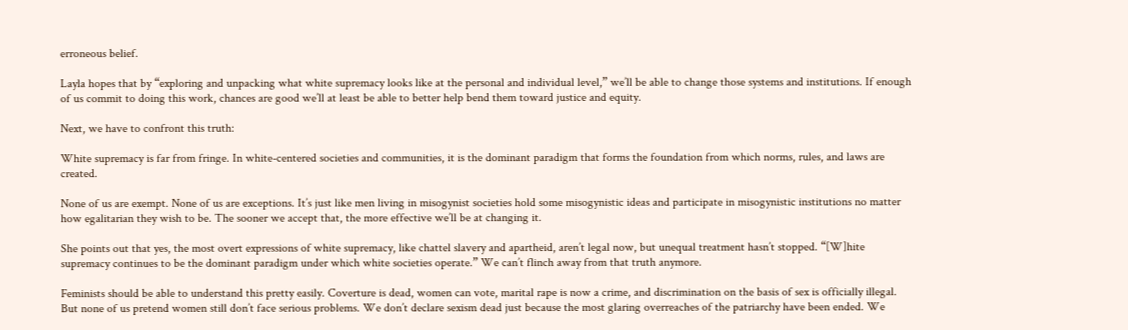erroneous belief.

Layla hopes that by “exploring and unpacking what white supremacy looks like at the personal and individual level,” we’ll be able to change those systems and institutions. If enough of us commit to doing this work, chances are good we’ll at least be able to better help bend them toward justice and equity.

Next, we have to confront this truth:

White supremacy is far from fringe. In white-centered societies and communities, it is the dominant paradigm that forms the foundation from which norms, rules, and laws are created.

None of us are exempt. None of us are exceptions. It’s just like men living in misogynist societies hold some misogynistic ideas and participate in misogynistic institutions no matter how egalitarian they wish to be. The sooner we accept that, the more effective we’ll be at changing it.

She points out that yes, the most overt expressions of white supremacy, like chattel slavery and apartheid, aren’t legal now, but unequal treatment hasn’t stopped. “[W]hite supremacy continues to be the dominant paradigm under which white societies operate.” We can’t flinch away from that truth anymore.

Feminists should be able to understand this pretty easily. Coverture is dead, women can vote, marital rape is now a crime, and discrimination on the basis of sex is officially illegal. But none of us pretend women still don’t face serious problems. We don’t declare sexism dead just because the most glaring overreaches of the patriarchy have been ended. We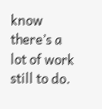know there’s a lot of work still to do.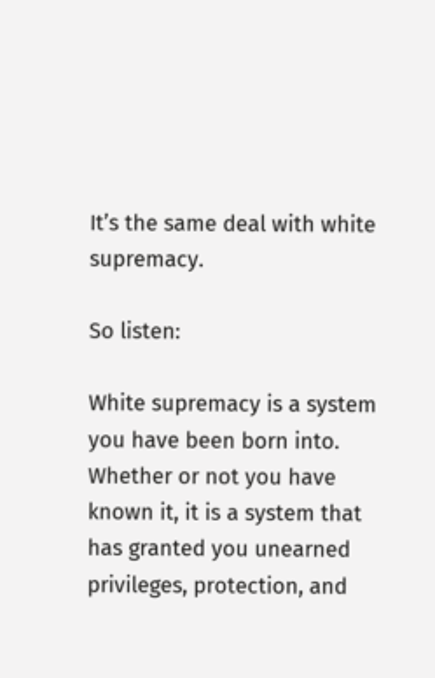It’s the same deal with white supremacy.

So listen:

White supremacy is a system you have been born into. Whether or not you have known it, it is a system that has granted you unearned privileges, protection, and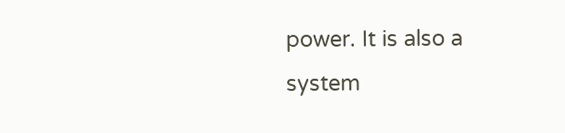power. It is also a system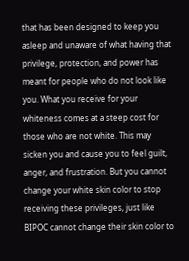that has been designed to keep you asleep and unaware of what having that privilege, protection, and power has meant for people who do not look like you. What you receive for your whiteness comes at a steep cost for those who are not white. This may sicken you and cause you to feel guilt, anger, and frustration. But you cannot change your white skin color to stop receiving these privileges, just like BIPOC cannot change their skin color to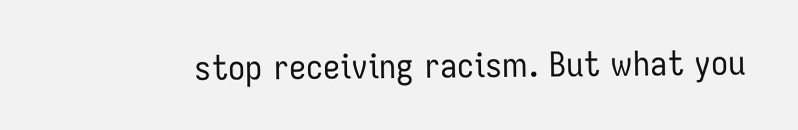stop receiving racism. But what you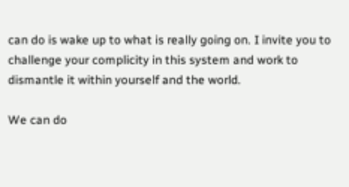can do is wake up to what is really going on. I invite you to challenge your complicity in this system and work to dismantle it within yourself and the world.

We can do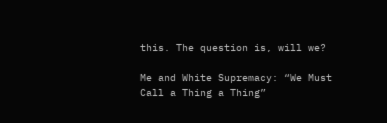this. The question is, will we?

Me and White Supremacy: “We Must Call a Thing a Thing”